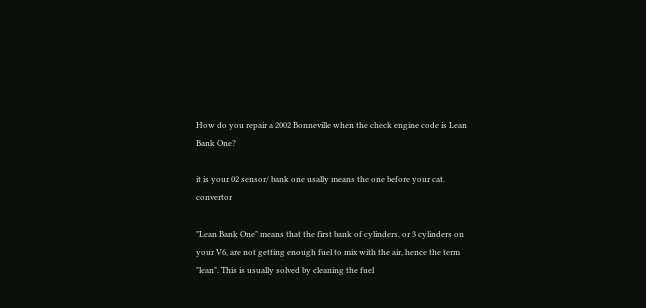How do you repair a 2002 Bonneville when the check engine code is Lean Bank One?

it is your 02 sensor/ bank one usally means the one before your cat. convertor

"Lean Bank One" means that the first bank of cylinders, or 3 cylinders on your V6, are not getting enough fuel to mix with the air, hence the term "lean". This is usually solved by cleaning the fuel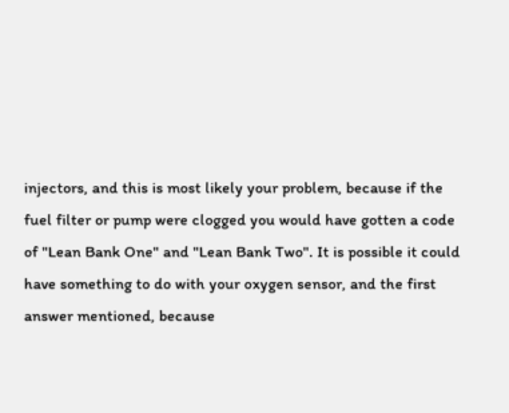injectors, and this is most likely your problem, because if the fuel filter or pump were clogged you would have gotten a code of "Lean Bank One" and "Lean Bank Two". It is possible it could have something to do with your oxygen sensor, and the first answer mentioned, because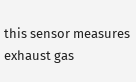this sensor measures exhaust gas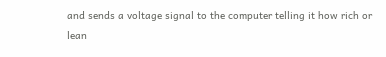and sends a voltage signal to the computer telling it how rich or lean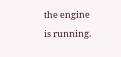the engine is running.